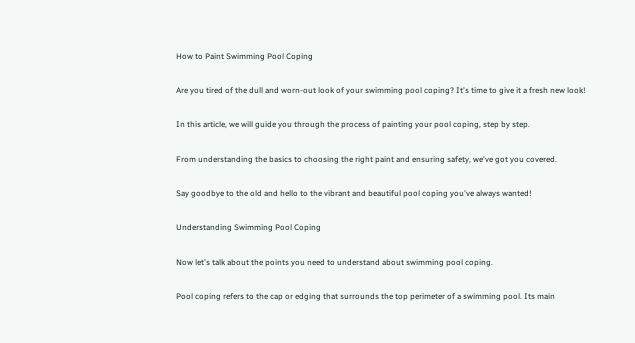How to Paint Swimming Pool Coping

Are you tired of the dull and worn-out look of your swimming pool coping? It's time to give it a fresh new look!

In this article, we will guide you through the process of painting your pool coping, step by step.

From understanding the basics to choosing the right paint and ensuring safety, we've got you covered.

Say goodbye to the old and hello to the vibrant and beautiful pool coping you've always wanted!

Understanding Swimming Pool Coping

Now let's talk about the points you need to understand about swimming pool coping.

Pool coping refers to the cap or edging that surrounds the top perimeter of a swimming pool. Its main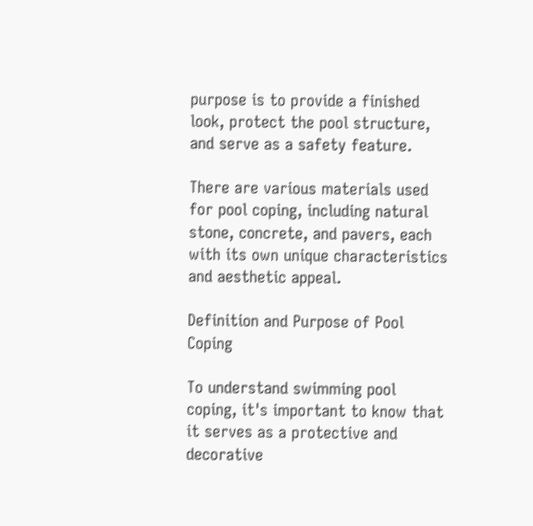purpose is to provide a finished look, protect the pool structure, and serve as a safety feature.

There are various materials used for pool coping, including natural stone, concrete, and pavers, each with its own unique characteristics and aesthetic appeal.

Definition and Purpose of Pool Coping

To understand swimming pool coping, it's important to know that it serves as a protective and decorative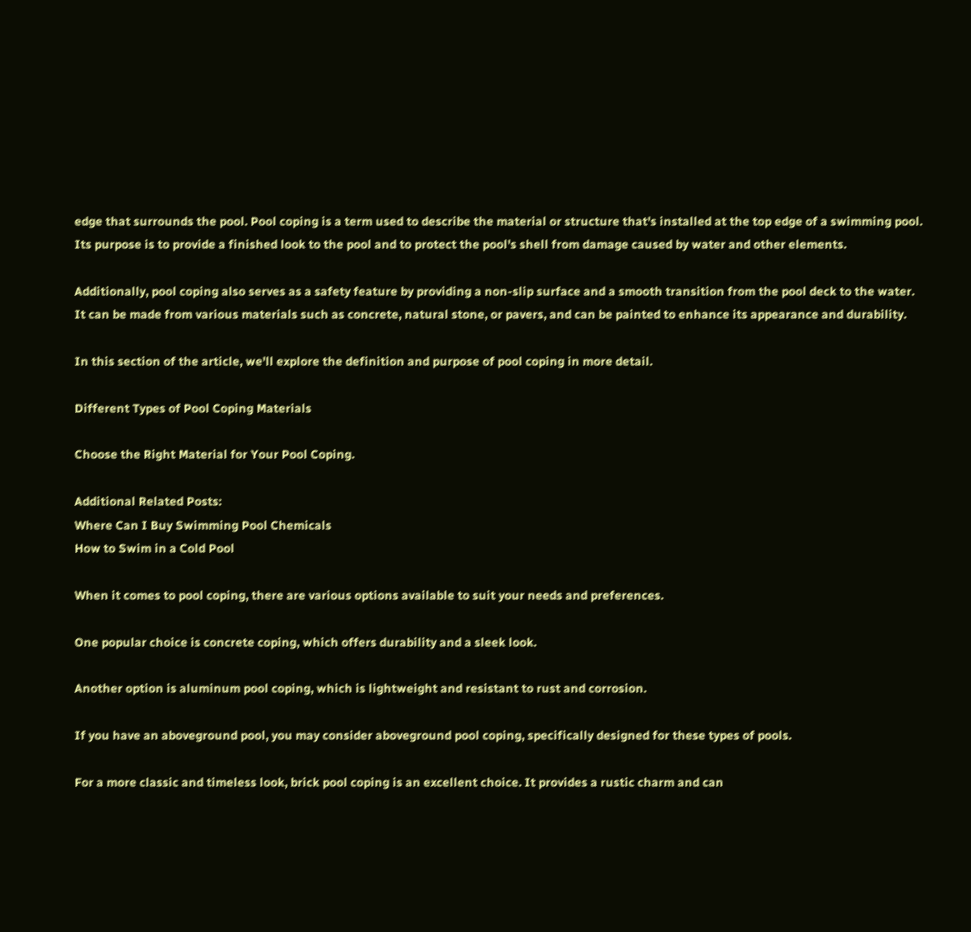edge that surrounds the pool. Pool coping is a term used to describe the material or structure that's installed at the top edge of a swimming pool. Its purpose is to provide a finished look to the pool and to protect the pool's shell from damage caused by water and other elements.

Additionally, pool coping also serves as a safety feature by providing a non-slip surface and a smooth transition from the pool deck to the water. It can be made from various materials such as concrete, natural stone, or pavers, and can be painted to enhance its appearance and durability.

In this section of the article, we'll explore the definition and purpose of pool coping in more detail.

Different Types of Pool Coping Materials

Choose the Right Material for Your Pool Coping.

Additional Related Posts:
Where Can I Buy Swimming Pool Chemicals
How to Swim in a Cold Pool

When it comes to pool coping, there are various options available to suit your needs and preferences.

One popular choice is concrete coping, which offers durability and a sleek look.

Another option is aluminum pool coping, which is lightweight and resistant to rust and corrosion.

If you have an aboveground pool, you may consider aboveground pool coping, specifically designed for these types of pools.

For a more classic and timeless look, brick pool coping is an excellent choice. It provides a rustic charm and can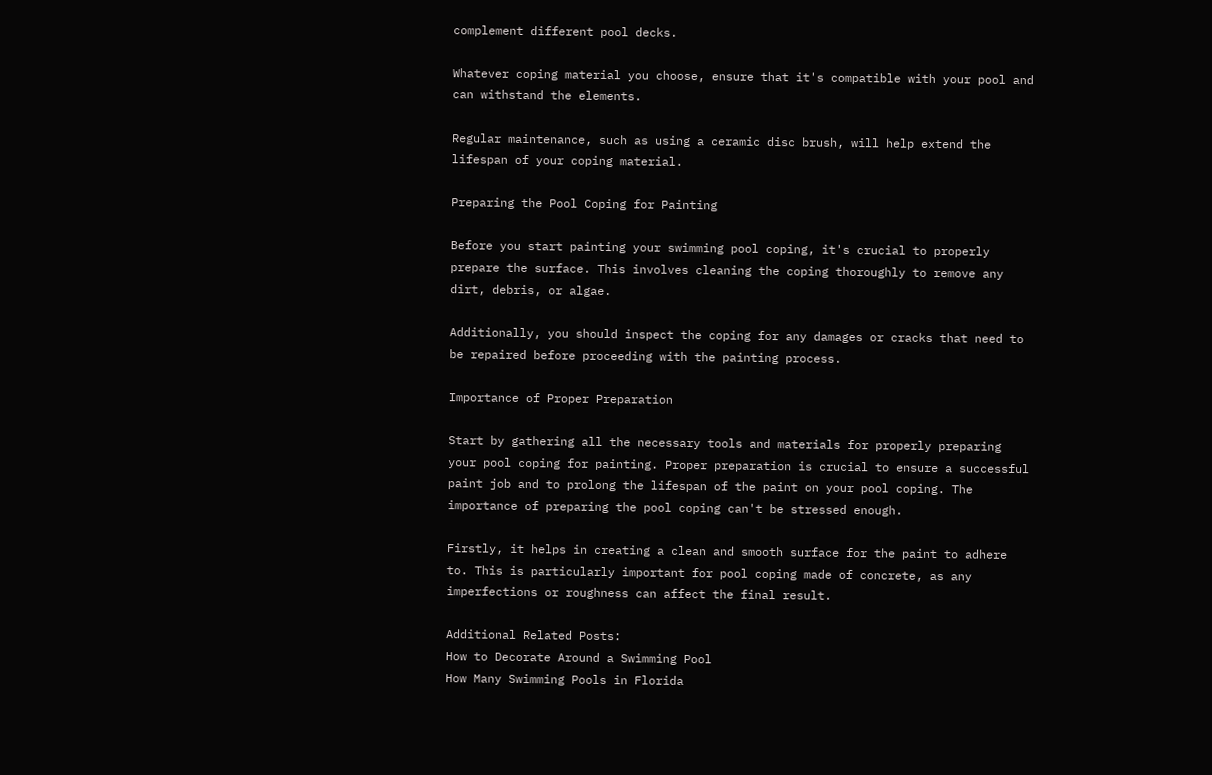complement different pool decks.

Whatever coping material you choose, ensure that it's compatible with your pool and can withstand the elements.

Regular maintenance, such as using a ceramic disc brush, will help extend the lifespan of your coping material.

Preparing the Pool Coping for Painting

Before you start painting your swimming pool coping, it's crucial to properly prepare the surface. This involves cleaning the coping thoroughly to remove any dirt, debris, or algae.

Additionally, you should inspect the coping for any damages or cracks that need to be repaired before proceeding with the painting process.

Importance of Proper Preparation

Start by gathering all the necessary tools and materials for properly preparing your pool coping for painting. Proper preparation is crucial to ensure a successful paint job and to prolong the lifespan of the paint on your pool coping. The importance of preparing the pool coping can't be stressed enough.

Firstly, it helps in creating a clean and smooth surface for the paint to adhere to. This is particularly important for pool coping made of concrete, as any imperfections or roughness can affect the final result.

Additional Related Posts:
How to Decorate Around a Swimming Pool
How Many Swimming Pools in Florida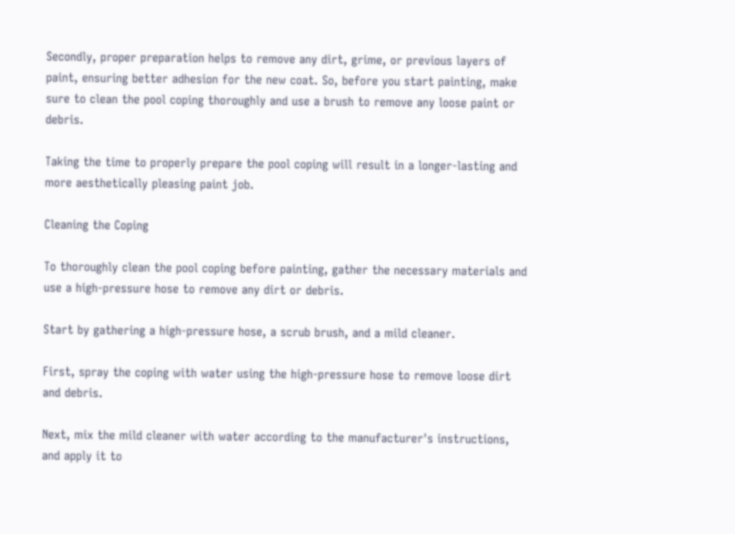Secondly, proper preparation helps to remove any dirt, grime, or previous layers of paint, ensuring better adhesion for the new coat. So, before you start painting, make sure to clean the pool coping thoroughly and use a brush to remove any loose paint or debris.

Taking the time to properly prepare the pool coping will result in a longer-lasting and more aesthetically pleasing paint job.

Cleaning the Coping

To thoroughly clean the pool coping before painting, gather the necessary materials and use a high-pressure hose to remove any dirt or debris.

Start by gathering a high-pressure hose, a scrub brush, and a mild cleaner.

First, spray the coping with water using the high-pressure hose to remove loose dirt and debris.

Next, mix the mild cleaner with water according to the manufacturer's instructions, and apply it to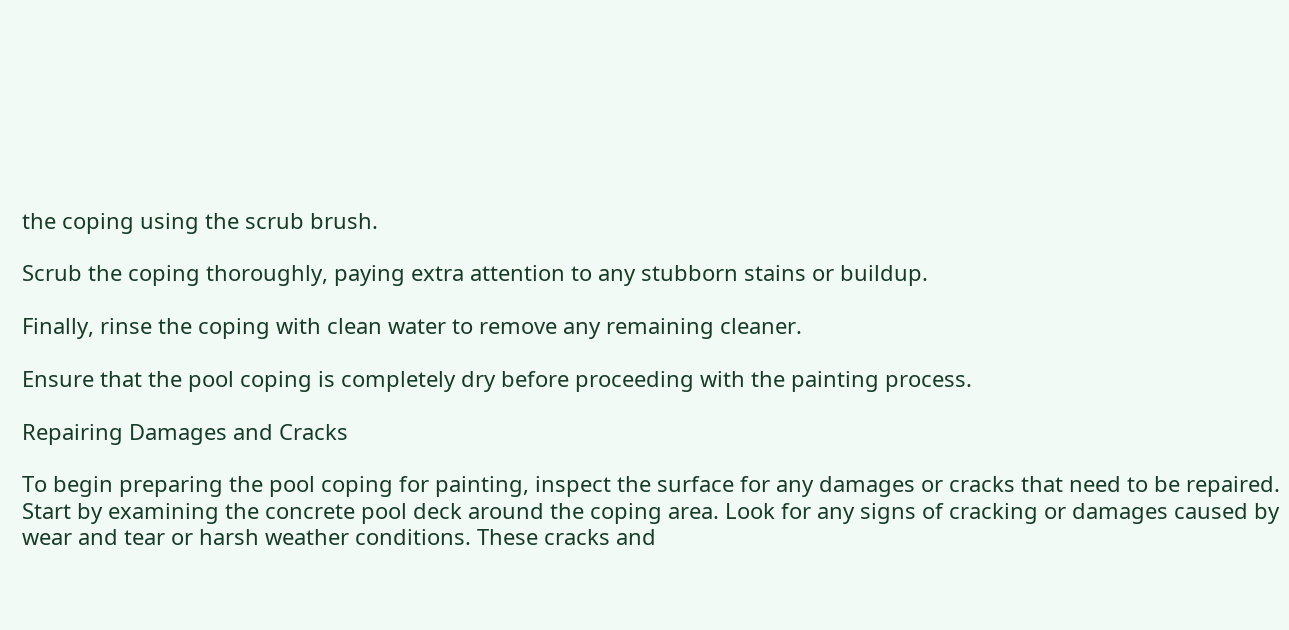the coping using the scrub brush.

Scrub the coping thoroughly, paying extra attention to any stubborn stains or buildup.

Finally, rinse the coping with clean water to remove any remaining cleaner.

Ensure that the pool coping is completely dry before proceeding with the painting process.

Repairing Damages and Cracks

To begin preparing the pool coping for painting, inspect the surface for any damages or cracks that need to be repaired. Start by examining the concrete pool deck around the coping area. Look for any signs of cracking or damages caused by wear and tear or harsh weather conditions. These cracks and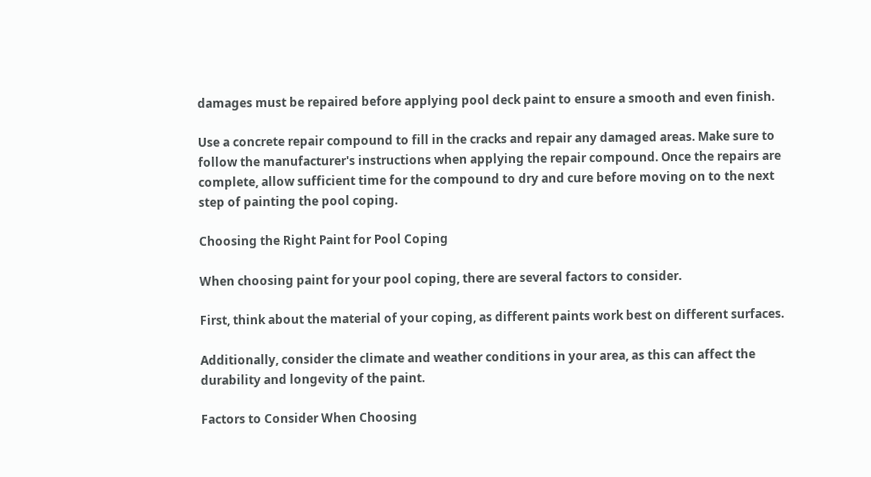damages must be repaired before applying pool deck paint to ensure a smooth and even finish.

Use a concrete repair compound to fill in the cracks and repair any damaged areas. Make sure to follow the manufacturer's instructions when applying the repair compound. Once the repairs are complete, allow sufficient time for the compound to dry and cure before moving on to the next step of painting the pool coping.

Choosing the Right Paint for Pool Coping

When choosing paint for your pool coping, there are several factors to consider.

First, think about the material of your coping, as different paints work best on different surfaces.

Additionally, consider the climate and weather conditions in your area, as this can affect the durability and longevity of the paint.

Factors to Consider When Choosing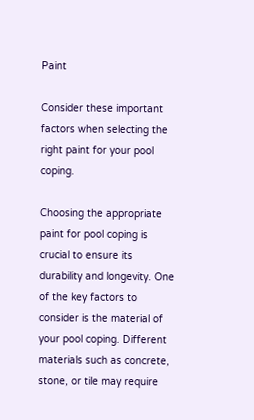Paint

Consider these important factors when selecting the right paint for your pool coping.

Choosing the appropriate paint for pool coping is crucial to ensure its durability and longevity. One of the key factors to consider is the material of your pool coping. Different materials such as concrete, stone, or tile may require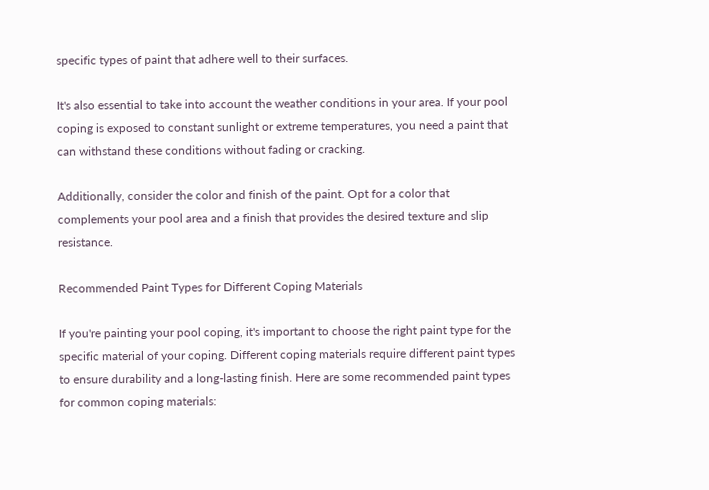specific types of paint that adhere well to their surfaces.

It's also essential to take into account the weather conditions in your area. If your pool coping is exposed to constant sunlight or extreme temperatures, you need a paint that can withstand these conditions without fading or cracking.

Additionally, consider the color and finish of the paint. Opt for a color that complements your pool area and a finish that provides the desired texture and slip resistance.

Recommended Paint Types for Different Coping Materials

If you're painting your pool coping, it's important to choose the right paint type for the specific material of your coping. Different coping materials require different paint types to ensure durability and a long-lasting finish. Here are some recommended paint types for common coping materials: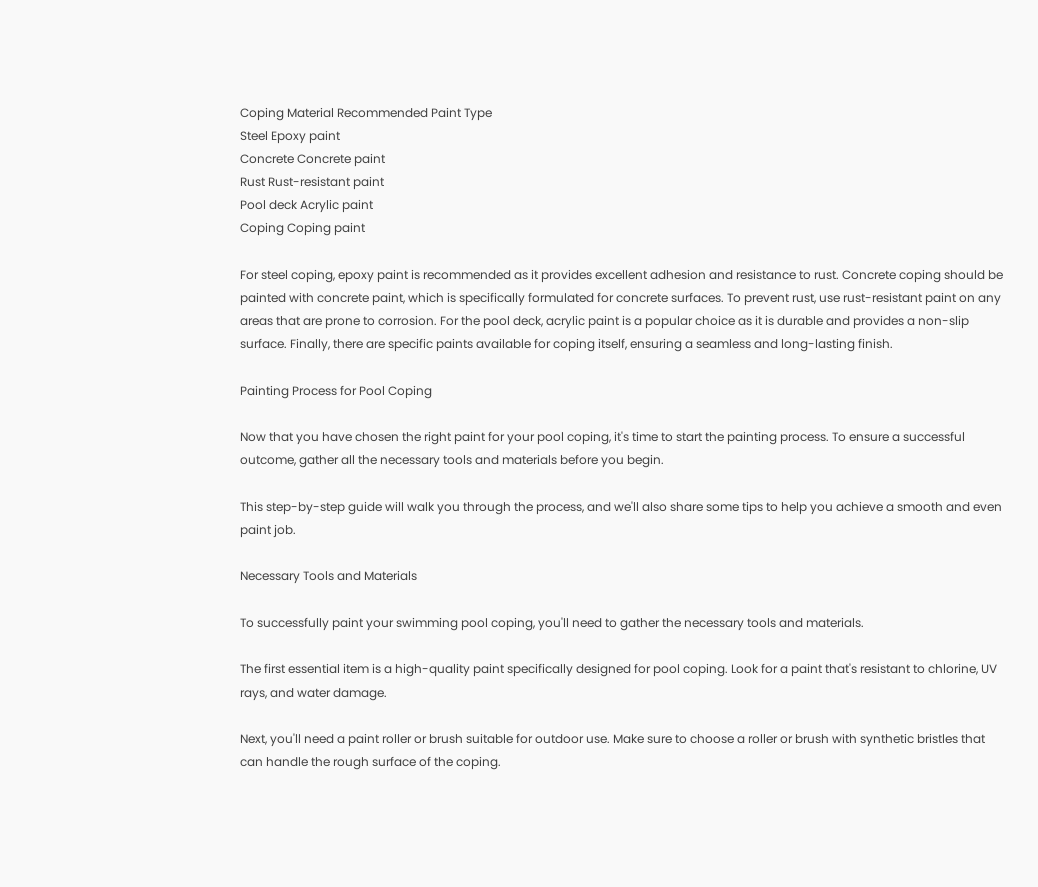Coping Material Recommended Paint Type
Steel Epoxy paint
Concrete Concrete paint
Rust Rust-resistant paint
Pool deck Acrylic paint
Coping Coping paint

For steel coping, epoxy paint is recommended as it provides excellent adhesion and resistance to rust. Concrete coping should be painted with concrete paint, which is specifically formulated for concrete surfaces. To prevent rust, use rust-resistant paint on any areas that are prone to corrosion. For the pool deck, acrylic paint is a popular choice as it is durable and provides a non-slip surface. Finally, there are specific paints available for coping itself, ensuring a seamless and long-lasting finish.

Painting Process for Pool Coping

Now that you have chosen the right paint for your pool coping, it's time to start the painting process. To ensure a successful outcome, gather all the necessary tools and materials before you begin.

This step-by-step guide will walk you through the process, and we'll also share some tips to help you achieve a smooth and even paint job.

Necessary Tools and Materials

To successfully paint your swimming pool coping, you'll need to gather the necessary tools and materials.

The first essential item is a high-quality paint specifically designed for pool coping. Look for a paint that's resistant to chlorine, UV rays, and water damage.

Next, you'll need a paint roller or brush suitable for outdoor use. Make sure to choose a roller or brush with synthetic bristles that can handle the rough surface of the coping.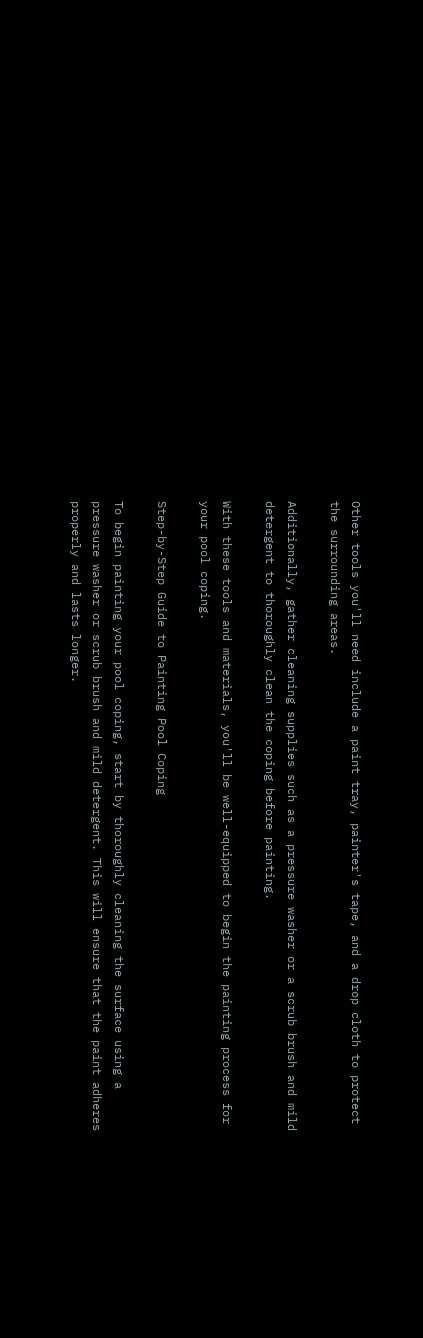Other tools you'll need include a paint tray, painter's tape, and a drop cloth to protect the surrounding areas.

Additionally, gather cleaning supplies such as a pressure washer or a scrub brush and mild detergent to thoroughly clean the coping before painting.

With these tools and materials, you'll be well-equipped to begin the painting process for your pool coping.

Step-by-Step Guide to Painting Pool Coping

To begin painting your pool coping, start by thoroughly cleaning the surface using a pressure washer or scrub brush and mild detergent. This will ensure that the paint adheres properly and lasts longer.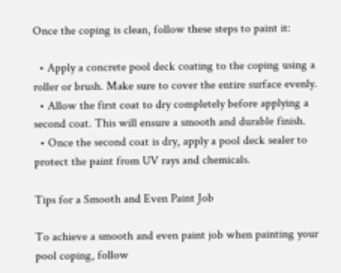Once the coping is clean, follow these steps to paint it:

  • Apply a concrete pool deck coating to the coping using a roller or brush. Make sure to cover the entire surface evenly.
  • Allow the first coat to dry completely before applying a second coat. This will ensure a smooth and durable finish.
  • Once the second coat is dry, apply a pool deck sealer to protect the paint from UV rays and chemicals.

Tips for a Smooth and Even Paint Job

To achieve a smooth and even paint job when painting your pool coping, follow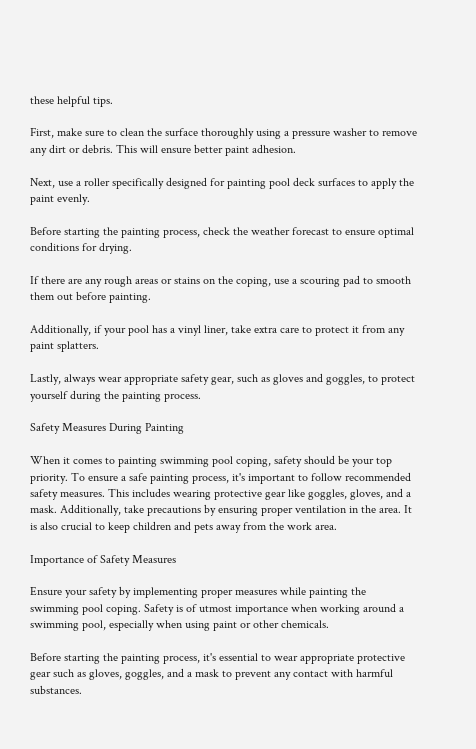these helpful tips.

First, make sure to clean the surface thoroughly using a pressure washer to remove any dirt or debris. This will ensure better paint adhesion.

Next, use a roller specifically designed for painting pool deck surfaces to apply the paint evenly.

Before starting the painting process, check the weather forecast to ensure optimal conditions for drying.

If there are any rough areas or stains on the coping, use a scouring pad to smooth them out before painting.

Additionally, if your pool has a vinyl liner, take extra care to protect it from any paint splatters.

Lastly, always wear appropriate safety gear, such as gloves and goggles, to protect yourself during the painting process.

Safety Measures During Painting

When it comes to painting swimming pool coping, safety should be your top priority. To ensure a safe painting process, it's important to follow recommended safety measures. This includes wearing protective gear like goggles, gloves, and a mask. Additionally, take precautions by ensuring proper ventilation in the area. It is also crucial to keep children and pets away from the work area.

Importance of Safety Measures

Ensure your safety by implementing proper measures while painting the swimming pool coping. Safety is of utmost importance when working around a swimming pool, especially when using paint or other chemicals.

Before starting the painting process, it's essential to wear appropriate protective gear such as gloves, goggles, and a mask to prevent any contact with harmful substances.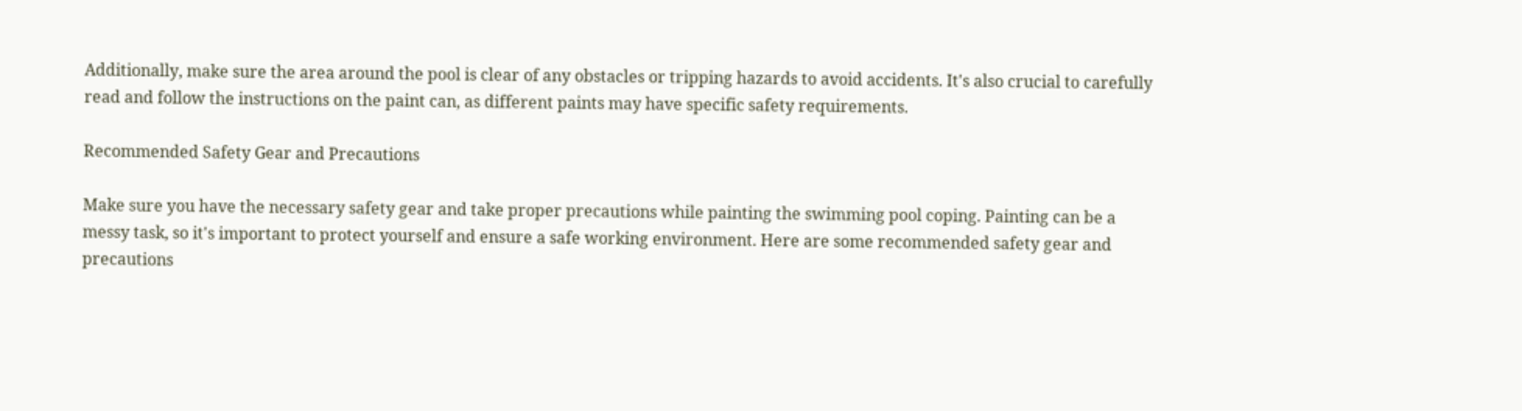Additionally, make sure the area around the pool is clear of any obstacles or tripping hazards to avoid accidents. It's also crucial to carefully read and follow the instructions on the paint can, as different paints may have specific safety requirements.

Recommended Safety Gear and Precautions

Make sure you have the necessary safety gear and take proper precautions while painting the swimming pool coping. Painting can be a messy task, so it's important to protect yourself and ensure a safe working environment. Here are some recommended safety gear and precautions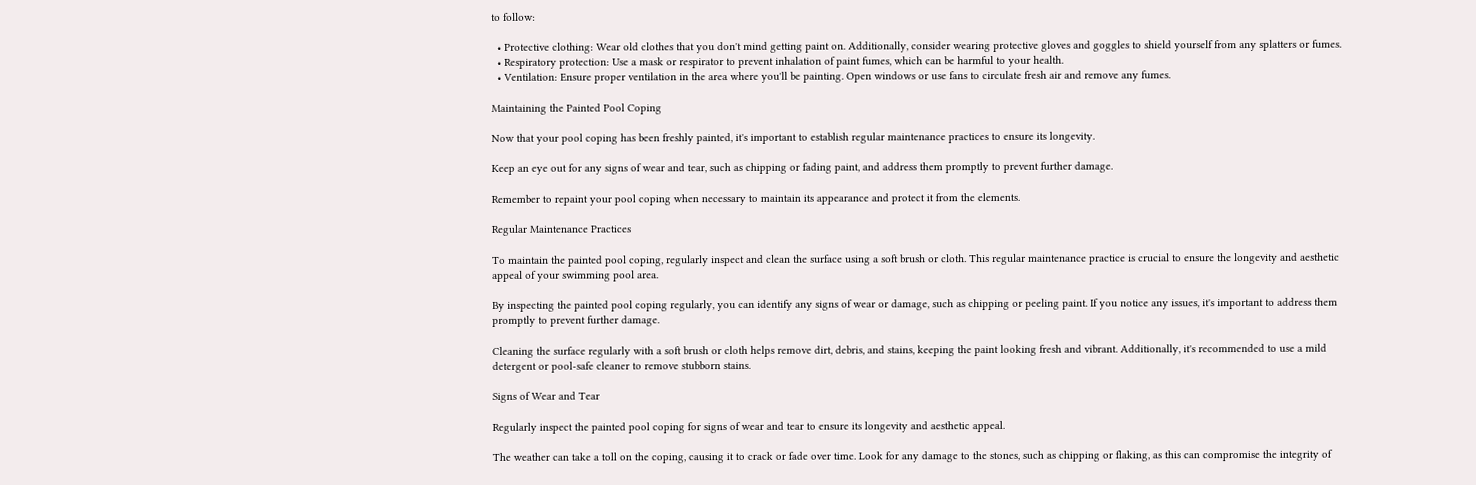to follow:

  • Protective clothing: Wear old clothes that you don't mind getting paint on. Additionally, consider wearing protective gloves and goggles to shield yourself from any splatters or fumes.
  • Respiratory protection: Use a mask or respirator to prevent inhalation of paint fumes, which can be harmful to your health.
  • Ventilation: Ensure proper ventilation in the area where you'll be painting. Open windows or use fans to circulate fresh air and remove any fumes.

Maintaining the Painted Pool Coping

Now that your pool coping has been freshly painted, it's important to establish regular maintenance practices to ensure its longevity.

Keep an eye out for any signs of wear and tear, such as chipping or fading paint, and address them promptly to prevent further damage.

Remember to repaint your pool coping when necessary to maintain its appearance and protect it from the elements.

Regular Maintenance Practices

To maintain the painted pool coping, regularly inspect and clean the surface using a soft brush or cloth. This regular maintenance practice is crucial to ensure the longevity and aesthetic appeal of your swimming pool area.

By inspecting the painted pool coping regularly, you can identify any signs of wear or damage, such as chipping or peeling paint. If you notice any issues, it's important to address them promptly to prevent further damage.

Cleaning the surface regularly with a soft brush or cloth helps remove dirt, debris, and stains, keeping the paint looking fresh and vibrant. Additionally, it's recommended to use a mild detergent or pool-safe cleaner to remove stubborn stains.

Signs of Wear and Tear

Regularly inspect the painted pool coping for signs of wear and tear to ensure its longevity and aesthetic appeal.

The weather can take a toll on the coping, causing it to crack or fade over time. Look for any damage to the stones, such as chipping or flaking, as this can compromise the integrity of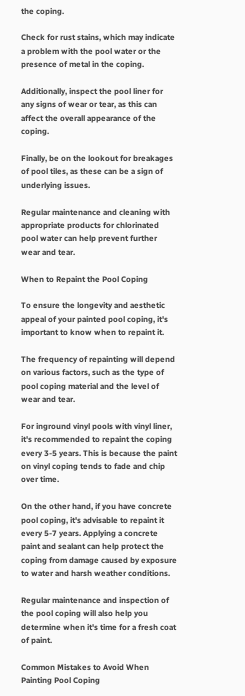the coping.

Check for rust stains, which may indicate a problem with the pool water or the presence of metal in the coping.

Additionally, inspect the pool liner for any signs of wear or tear, as this can affect the overall appearance of the coping.

Finally, be on the lookout for breakages of pool tiles, as these can be a sign of underlying issues.

Regular maintenance and cleaning with appropriate products for chlorinated pool water can help prevent further wear and tear.

When to Repaint the Pool Coping

To ensure the longevity and aesthetic appeal of your painted pool coping, it's important to know when to repaint it.

The frequency of repainting will depend on various factors, such as the type of pool coping material and the level of wear and tear.

For inground vinyl pools with vinyl liner, it's recommended to repaint the coping every 3-5 years. This is because the paint on vinyl coping tends to fade and chip over time.

On the other hand, if you have concrete pool coping, it's advisable to repaint it every 5-7 years. Applying a concrete paint and sealant can help protect the coping from damage caused by exposure to water and harsh weather conditions.

Regular maintenance and inspection of the pool coping will also help you determine when it's time for a fresh coat of paint.

Common Mistakes to Avoid When Painting Pool Coping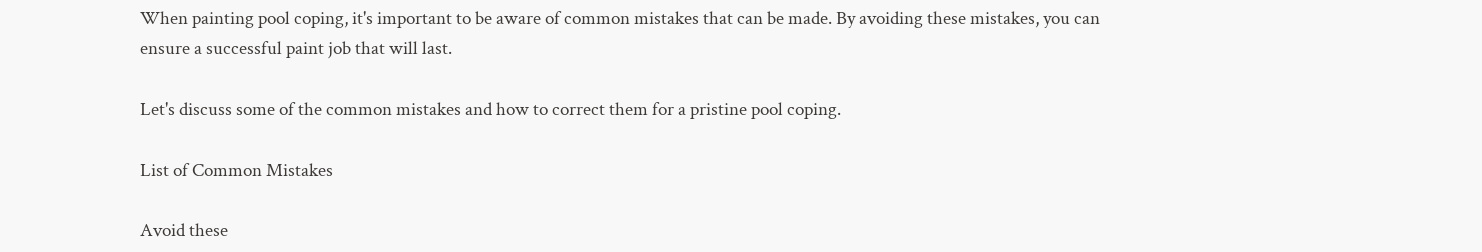When painting pool coping, it's important to be aware of common mistakes that can be made. By avoiding these mistakes, you can ensure a successful paint job that will last.

Let's discuss some of the common mistakes and how to correct them for a pristine pool coping.

List of Common Mistakes

Avoid these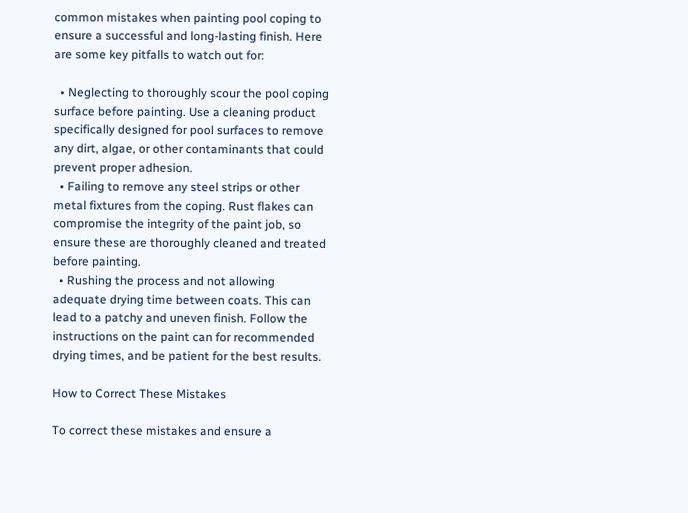common mistakes when painting pool coping to ensure a successful and long-lasting finish. Here are some key pitfalls to watch out for:

  • Neglecting to thoroughly scour the pool coping surface before painting. Use a cleaning product specifically designed for pool surfaces to remove any dirt, algae, or other contaminants that could prevent proper adhesion.
  • Failing to remove any steel strips or other metal fixtures from the coping. Rust flakes can compromise the integrity of the paint job, so ensure these are thoroughly cleaned and treated before painting.
  • Rushing the process and not allowing adequate drying time between coats. This can lead to a patchy and uneven finish. Follow the instructions on the paint can for recommended drying times, and be patient for the best results.

How to Correct These Mistakes

To correct these mistakes and ensure a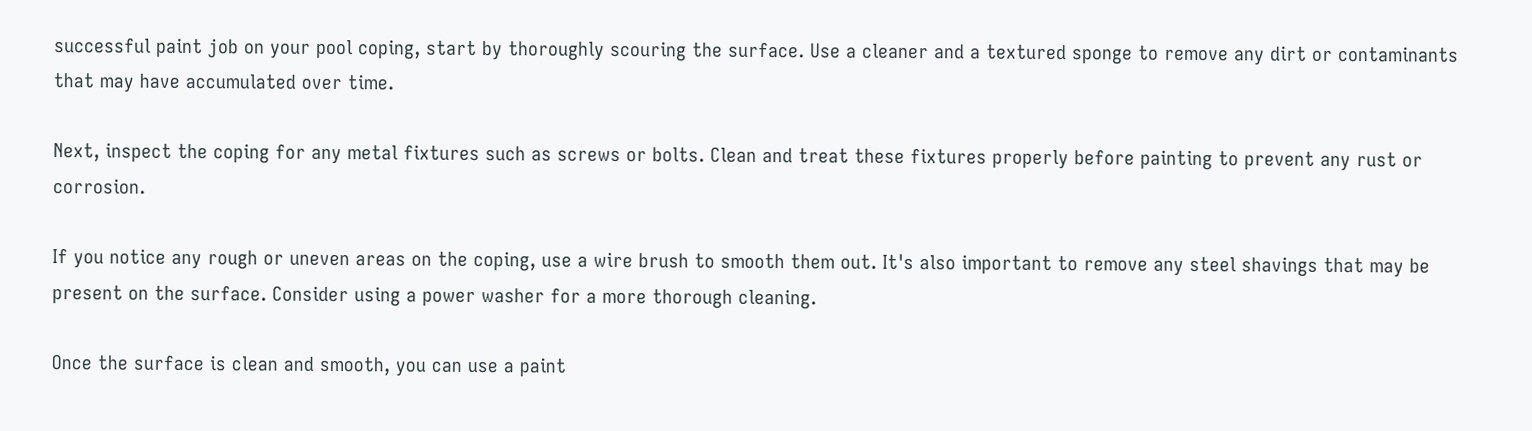successful paint job on your pool coping, start by thoroughly scouring the surface. Use a cleaner and a textured sponge to remove any dirt or contaminants that may have accumulated over time.

Next, inspect the coping for any metal fixtures such as screws or bolts. Clean and treat these fixtures properly before painting to prevent any rust or corrosion.

If you notice any rough or uneven areas on the coping, use a wire brush to smooth them out. It's also important to remove any steel shavings that may be present on the surface. Consider using a power washer for a more thorough cleaning.

Once the surface is clean and smooth, you can use a paint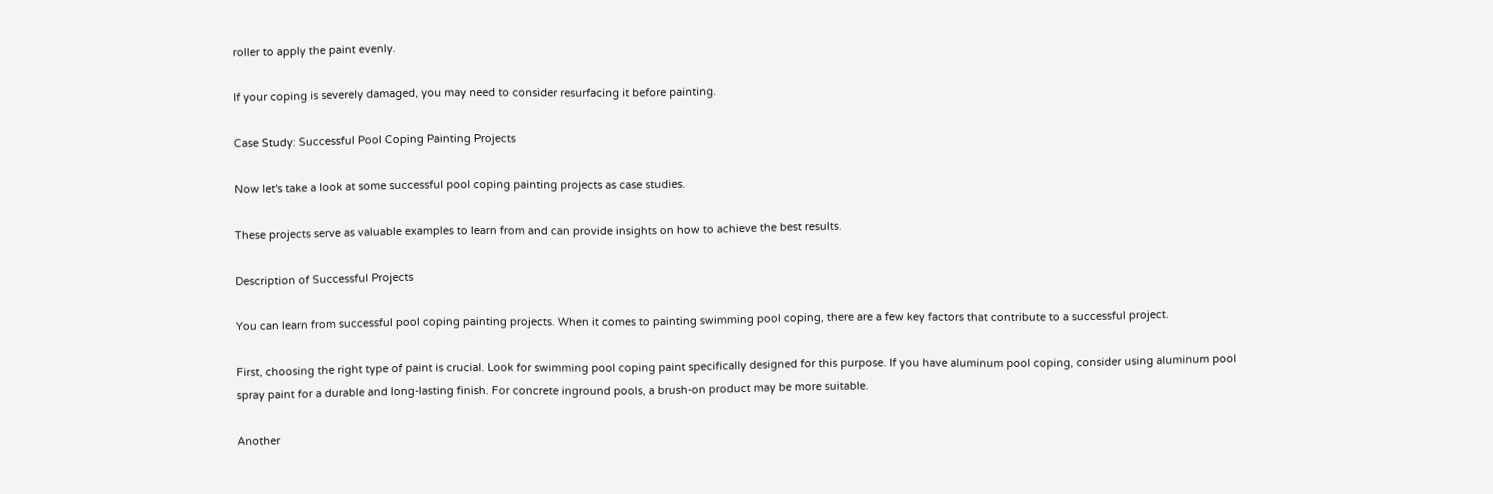roller to apply the paint evenly.

If your coping is severely damaged, you may need to consider resurfacing it before painting.

Case Study: Successful Pool Coping Painting Projects

Now let's take a look at some successful pool coping painting projects as case studies.

These projects serve as valuable examples to learn from and can provide insights on how to achieve the best results.

Description of Successful Projects

You can learn from successful pool coping painting projects. When it comes to painting swimming pool coping, there are a few key factors that contribute to a successful project.

First, choosing the right type of paint is crucial. Look for swimming pool coping paint specifically designed for this purpose. If you have aluminum pool coping, consider using aluminum pool spray paint for a durable and long-lasting finish. For concrete inground pools, a brush-on product may be more suitable.

Another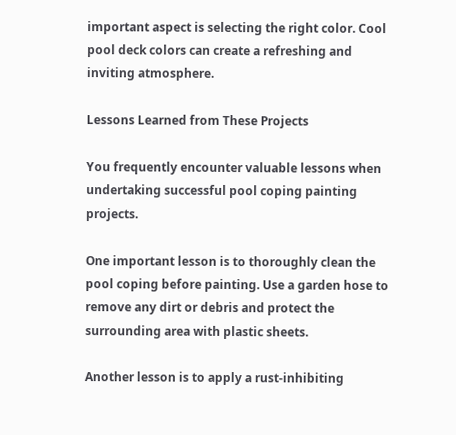important aspect is selecting the right color. Cool pool deck colors can create a refreshing and inviting atmosphere.

Lessons Learned from These Projects

You frequently encounter valuable lessons when undertaking successful pool coping painting projects.

One important lesson is to thoroughly clean the pool coping before painting. Use a garden hose to remove any dirt or debris and protect the surrounding area with plastic sheets.

Another lesson is to apply a rust-inhibiting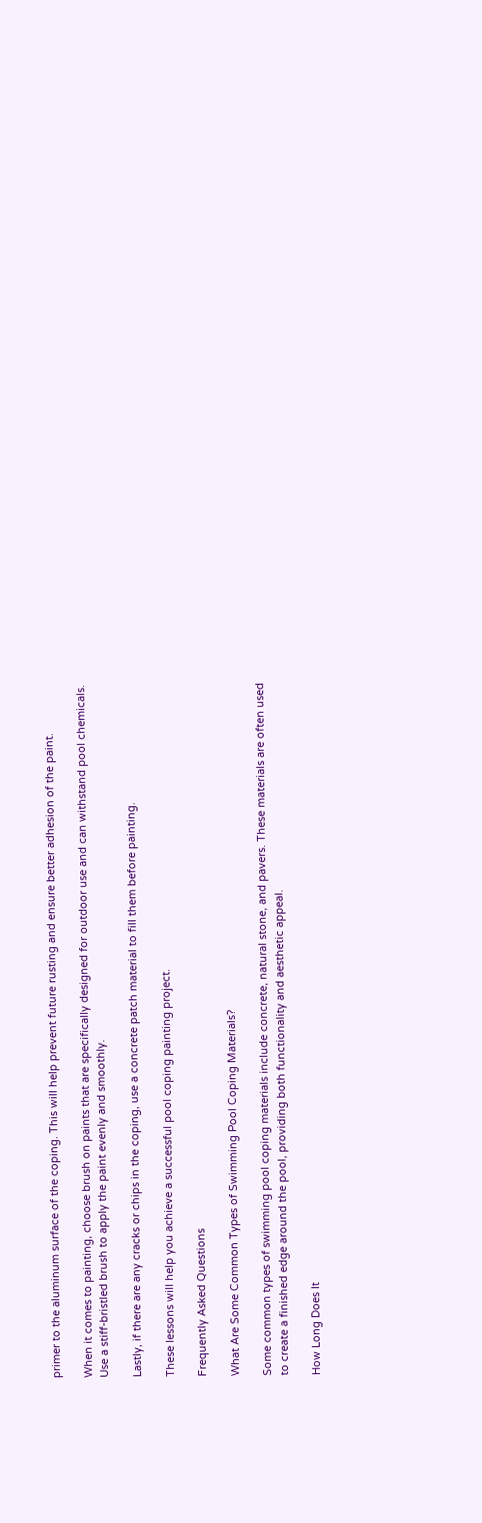primer to the aluminum surface of the coping. This will help prevent future rusting and ensure better adhesion of the paint.

When it comes to painting, choose brush on paints that are specifically designed for outdoor use and can withstand pool chemicals. Use a stiff-bristled brush to apply the paint evenly and smoothly.

Lastly, if there are any cracks or chips in the coping, use a concrete patch material to fill them before painting.

These lessons will help you achieve a successful pool coping painting project.

Frequently Asked Questions

What Are Some Common Types of Swimming Pool Coping Materials?

Some common types of swimming pool coping materials include concrete, natural stone, and pavers. These materials are often used to create a finished edge around the pool, providing both functionality and aesthetic appeal.

How Long Does It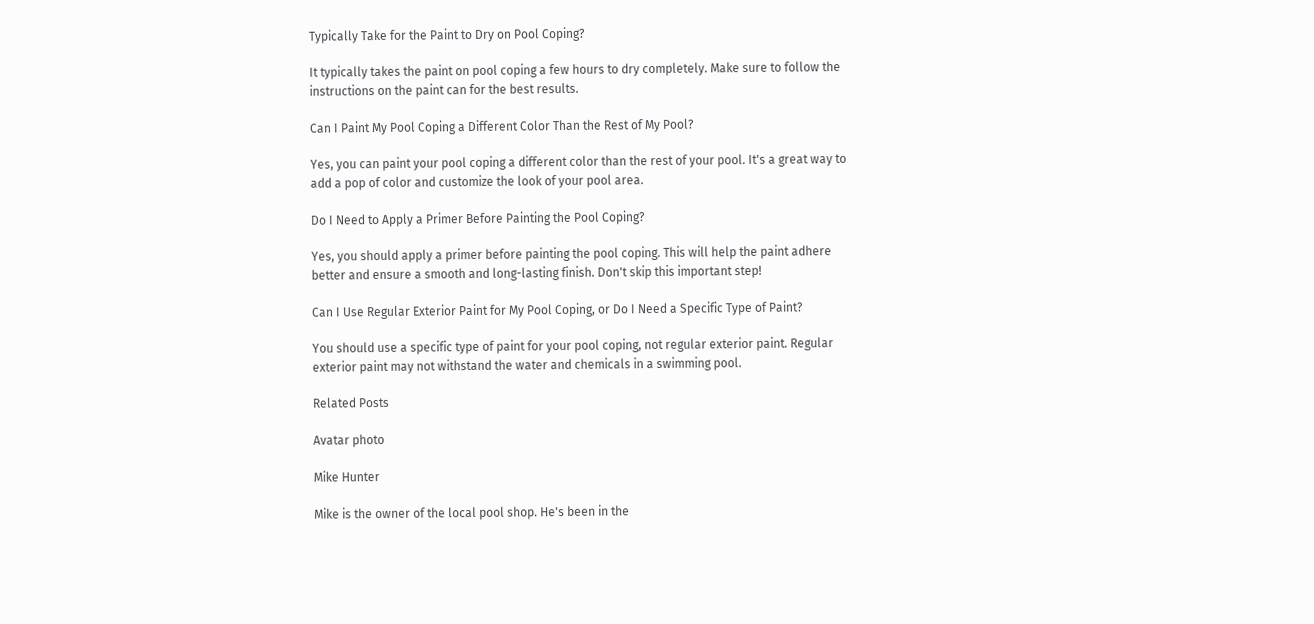Typically Take for the Paint to Dry on Pool Coping?

It typically takes the paint on pool coping a few hours to dry completely. Make sure to follow the instructions on the paint can for the best results.

Can I Paint My Pool Coping a Different Color Than the Rest of My Pool?

Yes, you can paint your pool coping a different color than the rest of your pool. It's a great way to add a pop of color and customize the look of your pool area.

Do I Need to Apply a Primer Before Painting the Pool Coping?

Yes, you should apply a primer before painting the pool coping. This will help the paint adhere better and ensure a smooth and long-lasting finish. Don't skip this important step!

Can I Use Regular Exterior Paint for My Pool Coping, or Do I Need a Specific Type of Paint?

You should use a specific type of paint for your pool coping, not regular exterior paint. Regular exterior paint may not withstand the water and chemicals in a swimming pool.

Related Posts

Avatar photo

Mike Hunter

Mike is the owner of the local pool shop. He's been in the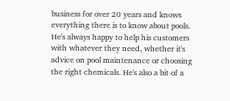business for over 20 years and knows everything there is to know about pools. He's always happy to help his customers with whatever they need, whether it's advice on pool maintenance or choosing the right chemicals. He's also a bit of a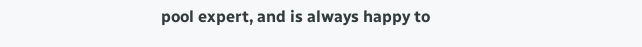pool expert, and is always happy to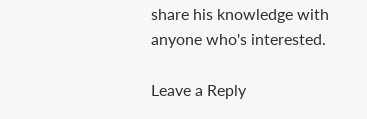share his knowledge with anyone who's interested.

Leave a Reply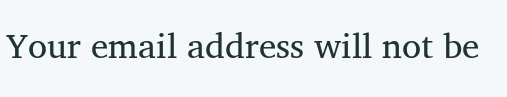Your email address will not be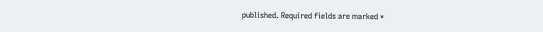published. Required fields are marked *